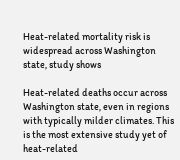Heat-related mortality risk is widespread across Washington state, study shows

Heat-related deaths occur across Washington state, even in regions with typically milder climates. This is the most extensive study yet of heat-related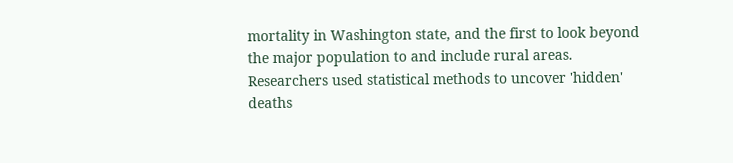mortality in Washington state, and the first to look beyond the major population to and include rural areas. Researchers used statistical methods to uncover 'hidden' deaths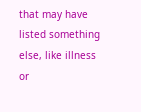that may have listed something else, like illness or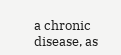a chronic disease, as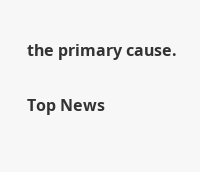the primary cause.

Top News